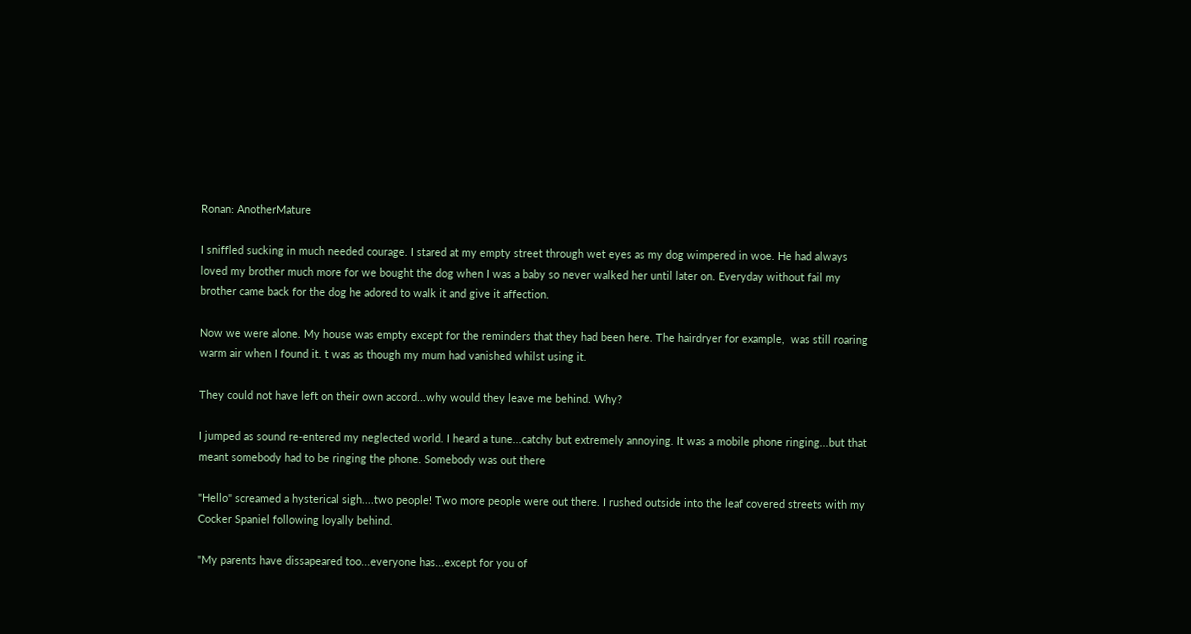Ronan: AnotherMature

I sniffled sucking in much needed courage. I stared at my empty street through wet eyes as my dog wimpered in woe. He had always loved my brother much more for we bought the dog when I was a baby so never walked her until later on. Everyday without fail my brother came back for the dog he adored to walk it and give it affection.

Now we were alone. My house was empty except for the reminders that they had been here. The hairdryer for example,  was still roaring warm air when I found it. t was as though my mum had vanished whilst using it.

They could not have left on their own accord...why would they leave me behind. Why?

I jumped as sound re-entered my neglected world. I heard a tune...catchy but extremely annoying. It was a mobile phone ringing...but that meant somebody had to be ringing the phone. Somebody was out there

"Hello" screamed a hysterical sigh....two people! Two more people were out there. I rushed outside into the leaf covered streets with my Cocker Spaniel following loyally behind.

"My parents have dissapeared too...everyone has...except for you of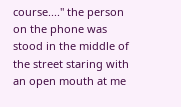course...." the person on the phone was stood in the middle of the street staring with an open mouth at me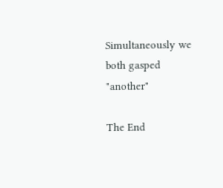Simultaneously we both gasped "another"

The End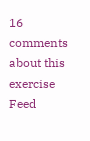16 comments about this exercise Feed